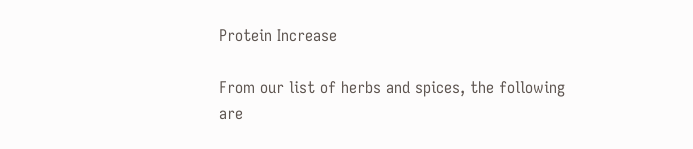Protein Increase

From our list of herbs and spices, the following are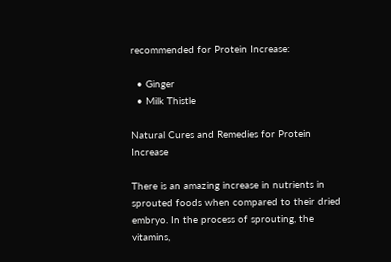recommended for Protein Increase:

  • Ginger
  • Milk Thistle

Natural Cures and Remedies for Protein Increase

There is an amazing increase in nutrients in sprouted foods when compared to their dried embryo. In the process of sprouting, the vitamins,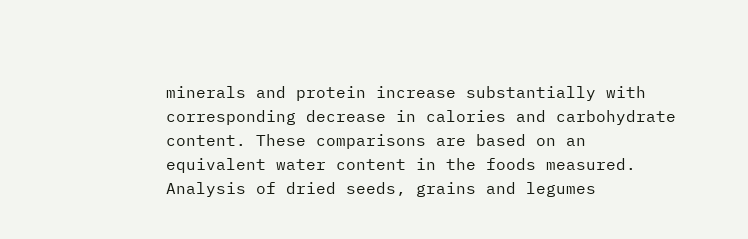minerals and protein increase substantially with corresponding decrease in calories and carbohydrate content. These comparisons are based on an equivalent water content in the foods measured. Analysis of dried seeds, grains and legumes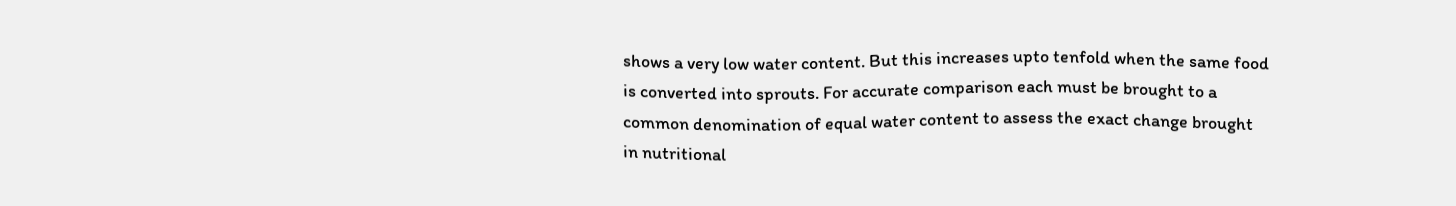shows a very low water content. But this increases upto tenfold when the same food is converted into sprouts. For accurate comparison each must be brought to a common denomination of equal water content to assess the exact change brought in nutritional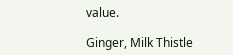value.

Ginger, Milk Thistle